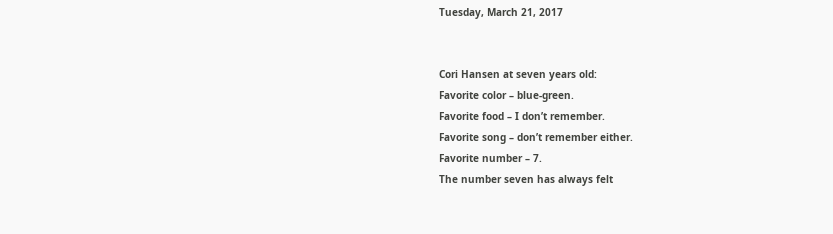Tuesday, March 21, 2017


Cori Hansen at seven years old:
Favorite color – blue-green.
Favorite food – I don’t remember.
Favorite song – don’t remember either.
Favorite number – 7.
The number seven has always felt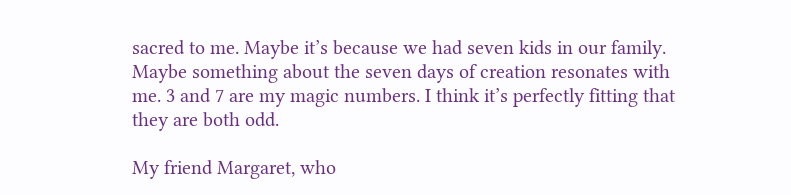sacred to me. Maybe it’s because we had seven kids in our family. Maybe something about the seven days of creation resonates with me. 3 and 7 are my magic numbers. I think it’s perfectly fitting that they are both odd.

My friend Margaret, who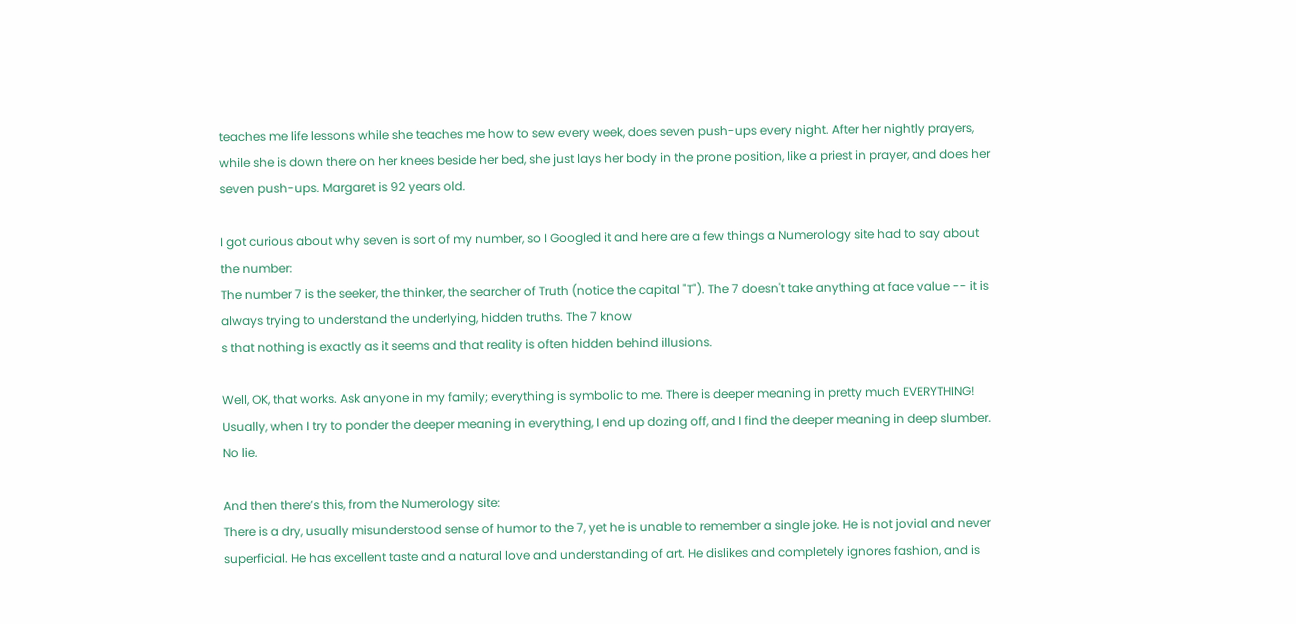teaches me life lessons while she teaches me how to sew every week, does seven push-ups every night. After her nightly prayers, while she is down there on her knees beside her bed, she just lays her body in the prone position, like a priest in prayer, and does her seven push-ups. Margaret is 92 years old.

I got curious about why seven is sort of my number, so I Googled it and here are a few things a Numerology site had to say about the number:
The number 7 is the seeker, the thinker, the searcher of Truth (notice the capital "T"). The 7 doesn't take anything at face value -- it is always trying to understand the underlying, hidden truths. The 7 know
s that nothing is exactly as it seems and that reality is often hidden behind illusions.

Well, OK, that works. Ask anyone in my family; everything is symbolic to me. There is deeper meaning in pretty much EVERYTHING! Usually, when I try to ponder the deeper meaning in everything, I end up dozing off, and I find the deeper meaning in deep slumber. No lie.

And then there’s this, from the Numerology site:
There is a dry, usually misunderstood sense of humor to the 7, yet he is unable to remember a single joke. He is not jovial and never superficial. He has excellent taste and a natural love and understanding of art. He dislikes and completely ignores fashion, and is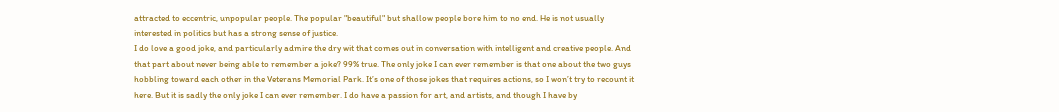attracted to eccentric, unpopular people. The popular "beautiful" but shallow people bore him to no end. He is not usually interested in politics but has a strong sense of justice.
I do love a good joke, and particularly admire the dry wit that comes out in conversation with intelligent and creative people. And that part about never being able to remember a joke? 99% true. The only joke I can ever remember is that one about the two guys hobbling toward each other in the Veterans Memorial Park. It’s one of those jokes that requires actions, so I won’t try to recount it here. But it is sadly the only joke I can ever remember. I do have a passion for art, and artists, and though I have by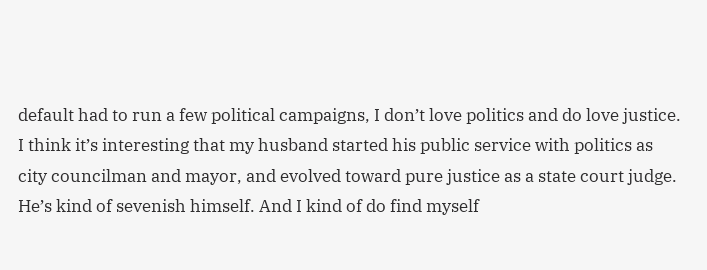default had to run a few political campaigns, I don’t love politics and do love justice. I think it’s interesting that my husband started his public service with politics as city councilman and mayor, and evolved toward pure justice as a state court judge. He’s kind of sevenish himself. And I kind of do find myself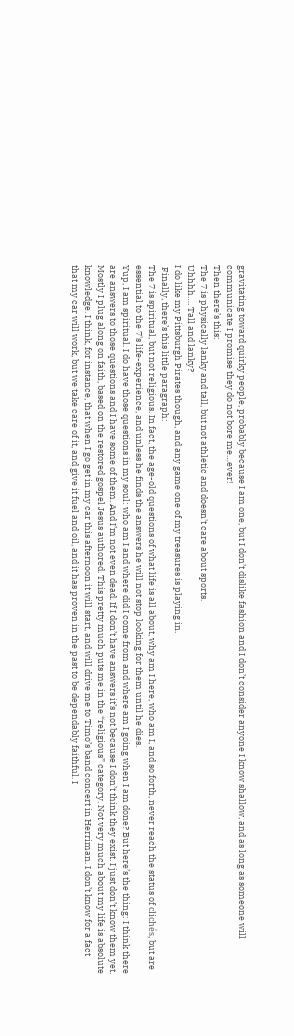gravitating toward quirky people, probably because I am one, but I don’t dislike fashion and I don’t consider anyone I know shallow, and as long as someone will communicate I promise they do not bore me…ever!
Then there’s this:
The 7 is physically lanky and tall, but not athletic and doesn't care about sports.
Uhhhh…. Tall and lanky?
I do like my Pittsburgh Pirates though, and any game one of my treasures is playing in.
 Finally, there’s this little paragraph:
The 7 is spiritual, but not religious. In fact, the age-old questions of what life is all about, why am I here, who am I, and so forth, never reach the status of clichés, but are essential to the 7's life-experience, and unless he finds the answers he will not stop looking for them until he dies.
Yup, I am spiritual. I do have those questions in my soul: who am I and where did I come from and where am I going when I am done? But here’s the thing: I think there are answers to those questions and I have some of them. And I’m not even dead. If I don’t have answers it’s not because I don’t think they exist. I just don’t know them yet.
Mostly I plug along on faith, based on the restored gospel Jesus authored. This pretty much puts me in the “religious” category. Not very much about my life is absolute knowledge. I think, for instance, that when I go get in my car this afternoon it will start, and will drive me to Timo’s band concert in Herriman. I don’t know for a fact that my car will work, but we take care of it, and give it fuel and oil, and it has proven in the past to be dependably faithful. I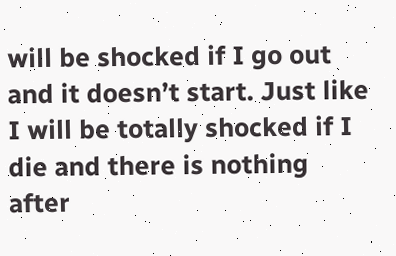will be shocked if I go out and it doesn’t start. Just like I will be totally shocked if I die and there is nothing after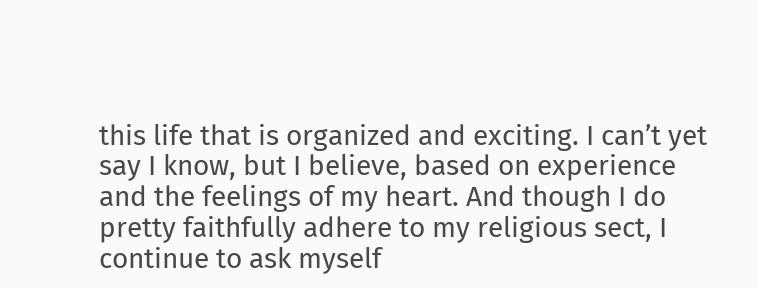this life that is organized and exciting. I can’t yet say I know, but I believe, based on experience and the feelings of my heart. And though I do pretty faithfully adhere to my religious sect, I continue to ask myself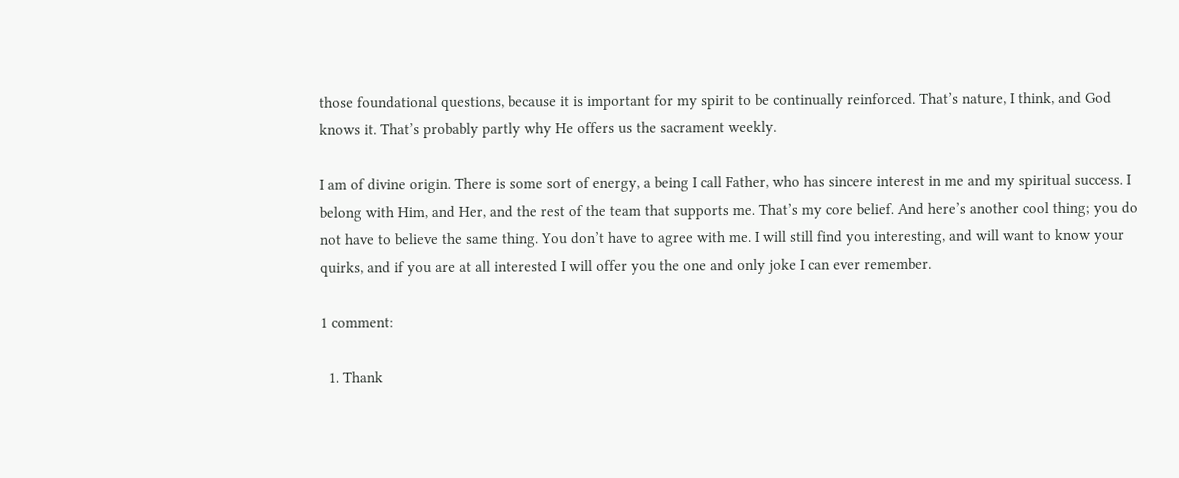those foundational questions, because it is important for my spirit to be continually reinforced. That’s nature, I think, and God knows it. That’s probably partly why He offers us the sacrament weekly.

I am of divine origin. There is some sort of energy, a being I call Father, who has sincere interest in me and my spiritual success. I belong with Him, and Her, and the rest of the team that supports me. That’s my core belief. And here’s another cool thing; you do not have to believe the same thing. You don’t have to agree with me. I will still find you interesting, and will want to know your quirks, and if you are at all interested I will offer you the one and only joke I can ever remember.

1 comment:

  1. Thank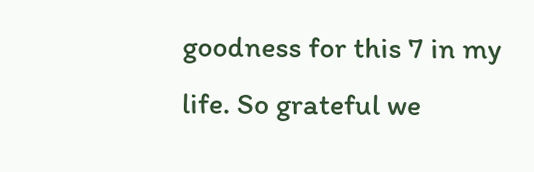goodness for this 7 in my life. So grateful we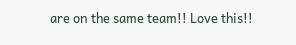are on the same team!! Love this!!